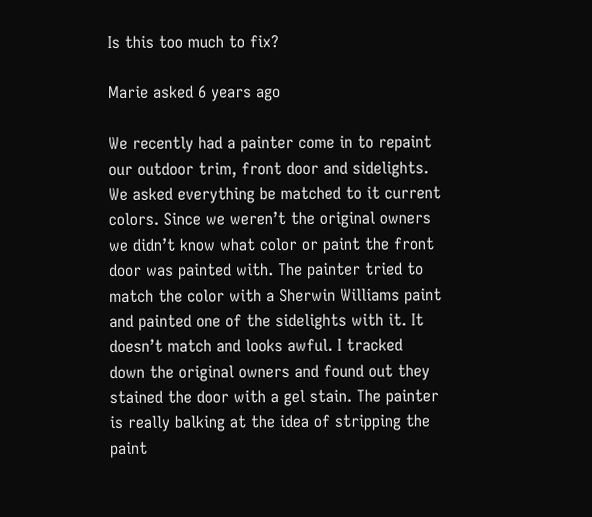Is this too much to fix?

Marie asked 6 years ago

We recently had a painter come in to repaint our outdoor trim, front door and sidelights. We asked everything be matched to it current colors. Since we weren’t the original owners we didn’t know what color or paint the front door was painted with. The painter tried to match the color with a Sherwin Williams paint and painted one of the sidelights with it. It doesn’t match and looks awful. I tracked down the original owners and found out they stained the door with a gel stain. The painter is really balking at the idea of stripping the paint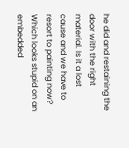he did and restaining the door with the right material. Is it a lost cause and we have to resort to painting now? Which looks stupid on an embedded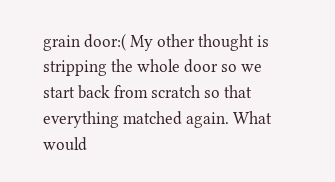grain door:( My other thought is stripping the whole door so we start back from scratch so that everything matched again. What would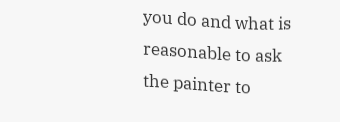you do and what is reasonable to ask the painter to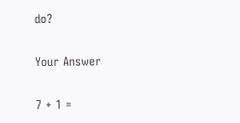do?

Your Answer

7 + 1 =